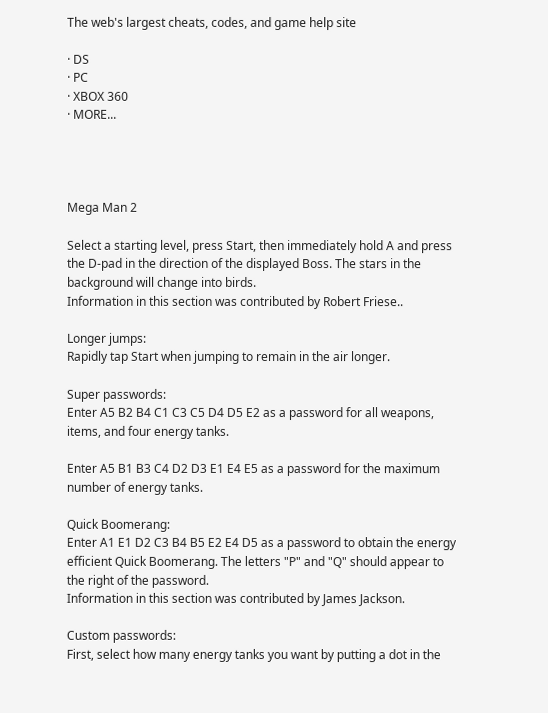The web's largest cheats, codes, and game help site

· DS
· PC
· XBOX 360
· MORE...




Mega Man 2

Select a starting level, press Start, then immediately hold A and press the D-pad in the direction of the displayed Boss. The stars in the background will change into birds.
Information in this section was contributed by Robert Friese..

Longer jumps:
Rapidly tap Start when jumping to remain in the air longer.

Super passwords:
Enter A5 B2 B4 C1 C3 C5 D4 D5 E2 as a password for all weapons, items, and four energy tanks.

Enter A5 B1 B3 C4 D2 D3 E1 E4 E5 as a password for the maximum number of energy tanks.

Quick Boomerang:
Enter A1 E1 D2 C3 B4 B5 E2 E4 D5 as a password to obtain the energy efficient Quick Boomerang. The letters "P" and "Q" should appear to the right of the password.
Information in this section was contributed by James Jackson.

Custom passwords:
First, select how many energy tanks you want by putting a dot in the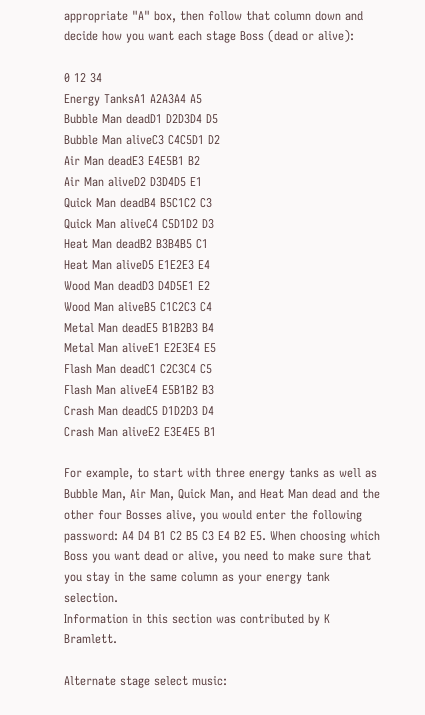appropriate "A" box, then follow that column down and decide how you want each stage Boss (dead or alive):

0 12 34
Energy TanksA1 A2A3A4 A5
Bubble Man deadD1 D2D3D4 D5
Bubble Man aliveC3 C4C5D1 D2
Air Man deadE3 E4E5B1 B2
Air Man aliveD2 D3D4D5 E1
Quick Man deadB4 B5C1C2 C3
Quick Man aliveC4 C5D1D2 D3
Heat Man deadB2 B3B4B5 C1
Heat Man aliveD5 E1E2E3 E4
Wood Man deadD3 D4D5E1 E2
Wood Man aliveB5 C1C2C3 C4
Metal Man deadE5 B1B2B3 B4
Metal Man aliveE1 E2E3E4 E5
Flash Man deadC1 C2C3C4 C5
Flash Man aliveE4 E5B1B2 B3
Crash Man deadC5 D1D2D3 D4
Crash Man aliveE2 E3E4E5 B1

For example, to start with three energy tanks as well as Bubble Man, Air Man, Quick Man, and Heat Man dead and the other four Bosses alive, you would enter the following password: A4 D4 B1 C2 B5 C3 E4 B2 E5. When choosing which Boss you want dead or alive, you need to make sure that you stay in the same column as your energy tank selection.
Information in this section was contributed by K Bramlett.

Alternate stage select music: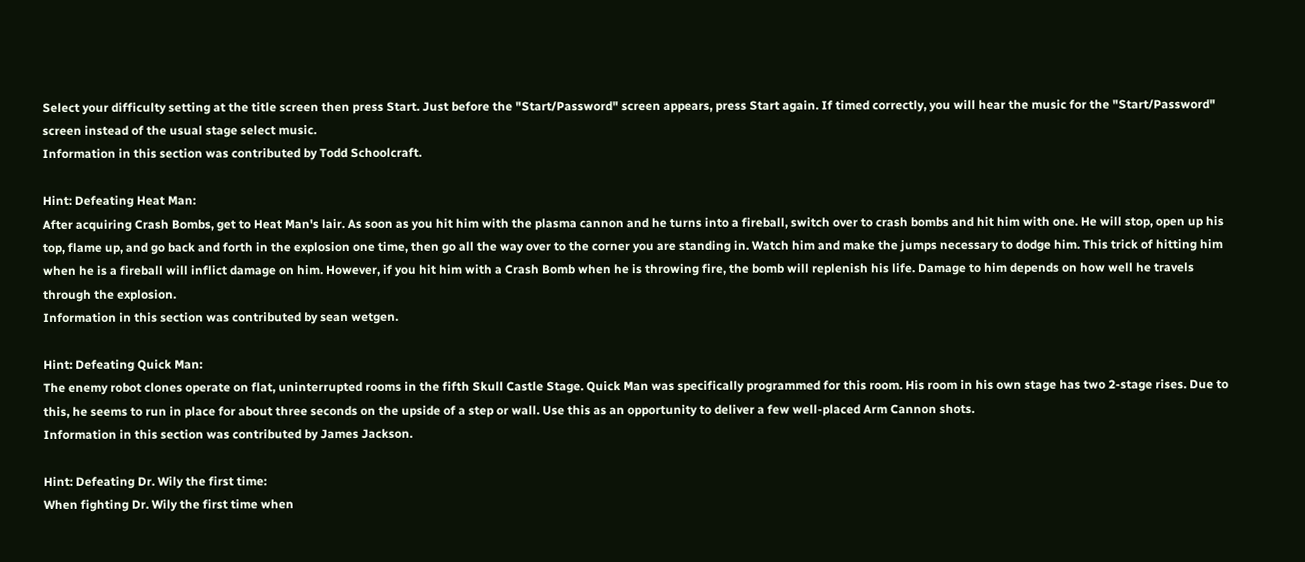Select your difficulty setting at the title screen then press Start. Just before the "Start/Password" screen appears, press Start again. If timed correctly, you will hear the music for the "Start/Password" screen instead of the usual stage select music.
Information in this section was contributed by Todd Schoolcraft.

Hint: Defeating Heat Man:
After acquiring Crash Bombs, get to Heat Man's lair. As soon as you hit him with the plasma cannon and he turns into a fireball, switch over to crash bombs and hit him with one. He will stop, open up his top, flame up, and go back and forth in the explosion one time, then go all the way over to the corner you are standing in. Watch him and make the jumps necessary to dodge him. This trick of hitting him when he is a fireball will inflict damage on him. However, if you hit him with a Crash Bomb when he is throwing fire, the bomb will replenish his life. Damage to him depends on how well he travels through the explosion.
Information in this section was contributed by sean wetgen.

Hint: Defeating Quick Man:
The enemy robot clones operate on flat, uninterrupted rooms in the fifth Skull Castle Stage. Quick Man was specifically programmed for this room. His room in his own stage has two 2-stage rises. Due to this, he seems to run in place for about three seconds on the upside of a step or wall. Use this as an opportunity to deliver a few well-placed Arm Cannon shots.
Information in this section was contributed by James Jackson.

Hint: Defeating Dr. Wily the first time:
When fighting Dr. Wily the first time when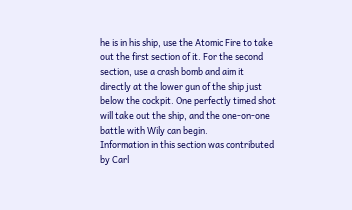he is in his ship, use the Atomic Fire to take out the first section of it. For the second section, use a crash bomb and aim it directly at the lower gun of the ship just below the cockpit. One perfectly timed shot will take out the ship, and the one-on-one battle with Wily can begin.
Information in this section was contributed by Carl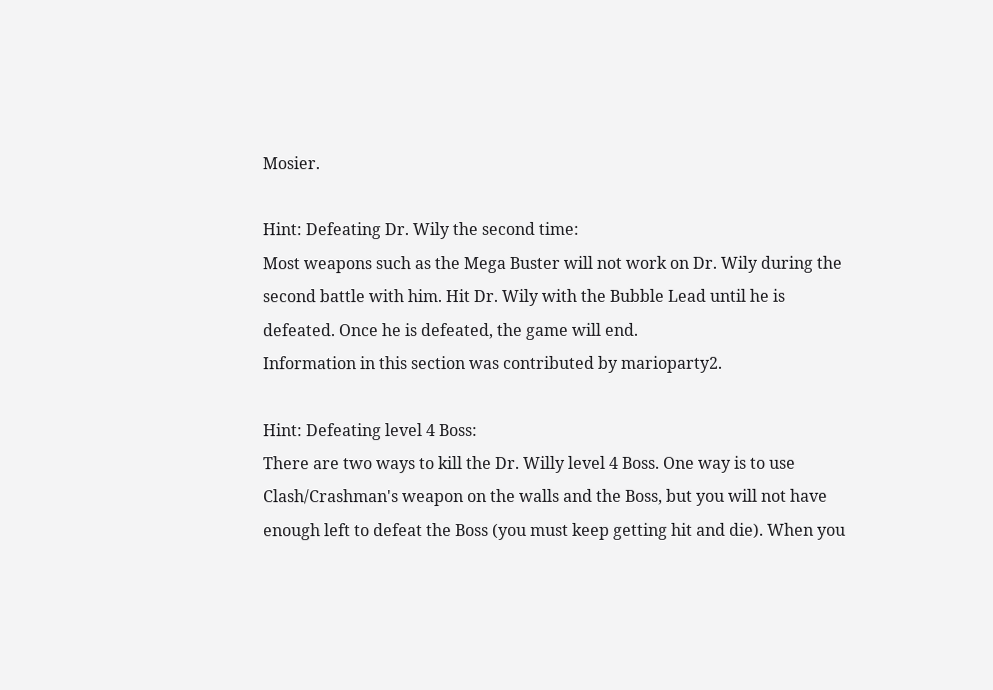Mosier.

Hint: Defeating Dr. Wily the second time:
Most weapons such as the Mega Buster will not work on Dr. Wily during the second battle with him. Hit Dr. Wily with the Bubble Lead until he is defeated. Once he is defeated, the game will end.
Information in this section was contributed by marioparty2.

Hint: Defeating level 4 Boss:
There are two ways to kill the Dr. Willy level 4 Boss. One way is to use Clash/Crashman's weapon on the walls and the Boss, but you will not have enough left to defeat the Boss (you must keep getting hit and die). When you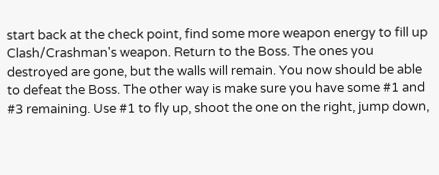start back at the check point, find some more weapon energy to fill up Clash/Crashman's weapon. Return to the Boss. The ones you destroyed are gone, but the walls will remain. You now should be able to defeat the Boss. The other way is make sure you have some #1 and #3 remaining. Use #1 to fly up, shoot the one on the right, jump down,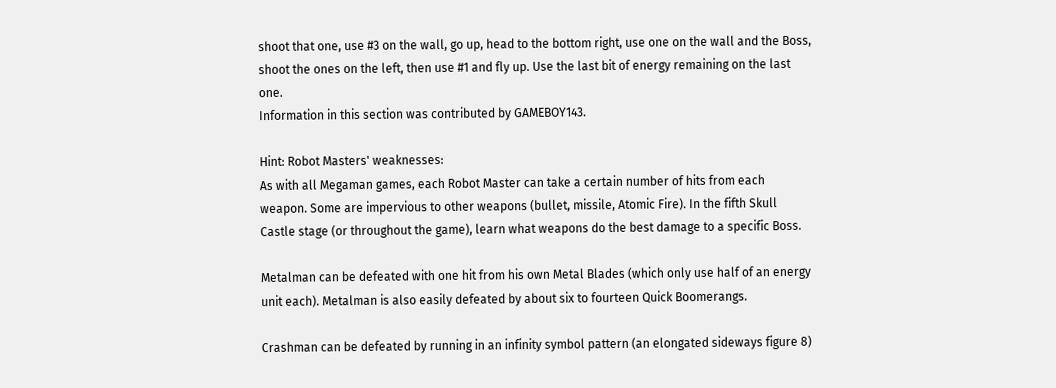shoot that one, use #3 on the wall, go up, head to the bottom right, use one on the wall and the Boss, shoot the ones on the left, then use #1 and fly up. Use the last bit of energy remaining on the last one.
Information in this section was contributed by GAMEBOY143.

Hint: Robot Masters' weaknesses:
As with all Megaman games, each Robot Master can take a certain number of hits from each weapon. Some are impervious to other weapons (bullet, missile, Atomic Fire). In the fifth Skull Castle stage (or throughout the game), learn what weapons do the best damage to a specific Boss.

Metalman can be defeated with one hit from his own Metal Blades (which only use half of an energy unit each). Metalman is also easily defeated by about six to fourteen Quick Boomerangs.

Crashman can be defeated by running in an infinity symbol pattern (an elongated sideways figure 8)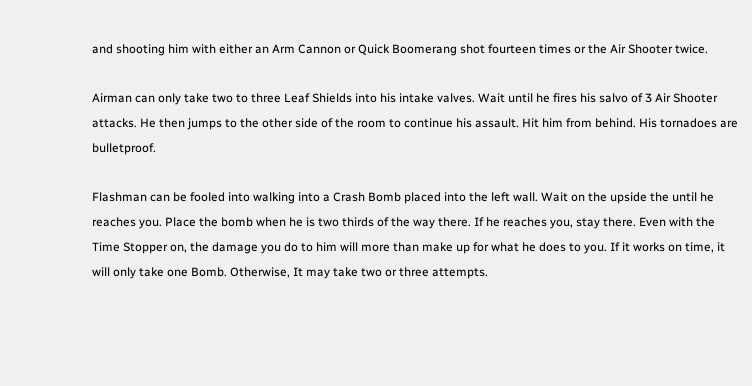and shooting him with either an Arm Cannon or Quick Boomerang shot fourteen times or the Air Shooter twice.

Airman can only take two to three Leaf Shields into his intake valves. Wait until he fires his salvo of 3 Air Shooter attacks. He then jumps to the other side of the room to continue his assault. Hit him from behind. His tornadoes are bulletproof.

Flashman can be fooled into walking into a Crash Bomb placed into the left wall. Wait on the upside the until he reaches you. Place the bomb when he is two thirds of the way there. If he reaches you, stay there. Even with the Time Stopper on, the damage you do to him will more than make up for what he does to you. If it works on time, it will only take one Bomb. Otherwise, It may take two or three attempts.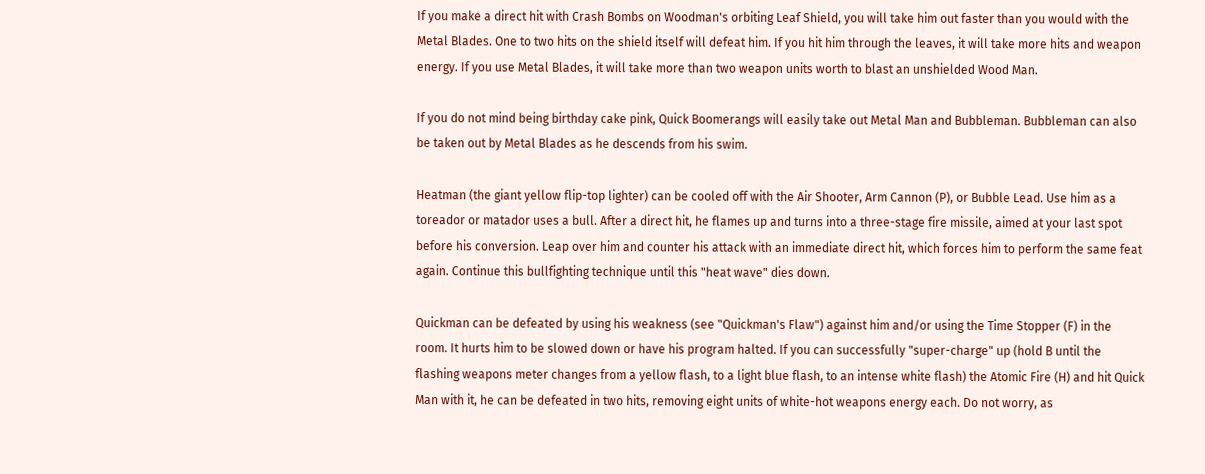If you make a direct hit with Crash Bombs on Woodman's orbiting Leaf Shield, you will take him out faster than you would with the Metal Blades. One to two hits on the shield itself will defeat him. If you hit him through the leaves, it will take more hits and weapon energy. If you use Metal Blades, it will take more than two weapon units worth to blast an unshielded Wood Man.

If you do not mind being birthday cake pink, Quick Boomerangs will easily take out Metal Man and Bubbleman. Bubbleman can also be taken out by Metal Blades as he descends from his swim.

Heatman (the giant yellow flip-top lighter) can be cooled off with the Air Shooter, Arm Cannon (P), or Bubble Lead. Use him as a toreador or matador uses a bull. After a direct hit, he flames up and turns into a three-stage fire missile, aimed at your last spot before his conversion. Leap over him and counter his attack with an immediate direct hit, which forces him to perform the same feat again. Continue this bullfighting technique until this "heat wave" dies down.

Quickman can be defeated by using his weakness (see "Quickman's Flaw") against him and/or using the Time Stopper (F) in the room. It hurts him to be slowed down or have his program halted. If you can successfully "super-charge" up (hold B until the flashing weapons meter changes from a yellow flash, to a light blue flash, to an intense white flash) the Atomic Fire (H) and hit Quick Man with it, he can be defeated in two hits, removing eight units of white-hot weapons energy each. Do not worry, as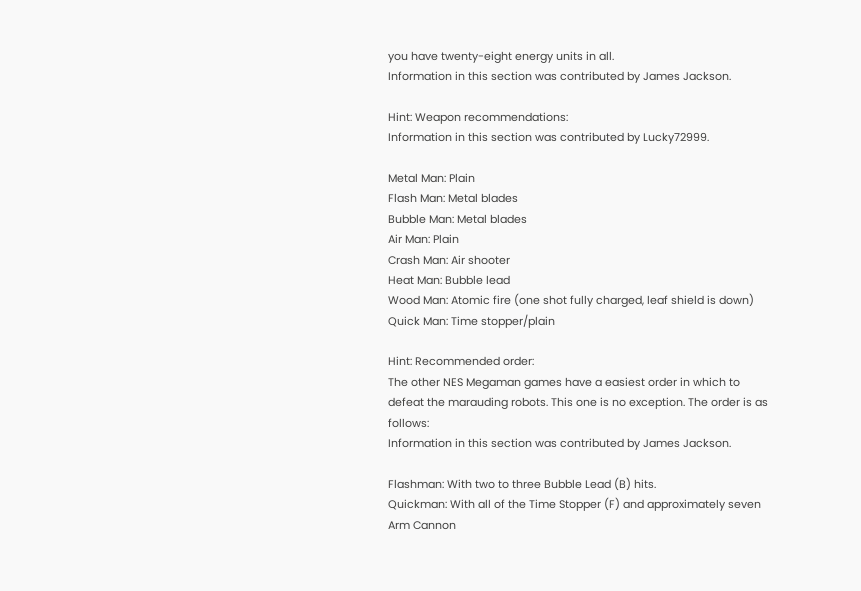you have twenty-eight energy units in all.
Information in this section was contributed by James Jackson.

Hint: Weapon recommendations:
Information in this section was contributed by Lucky72999.

Metal Man: Plain
Flash Man: Metal blades
Bubble Man: Metal blades
Air Man: Plain
Crash Man: Air shooter
Heat Man: Bubble lead
Wood Man: Atomic fire (one shot fully charged, leaf shield is down)
Quick Man: Time stopper/plain

Hint: Recommended order:
The other NES Megaman games have a easiest order in which to defeat the marauding robots. This one is no exception. The order is as follows:
Information in this section was contributed by James Jackson.

Flashman: With two to three Bubble Lead (B) hits.
Quickman: With all of the Time Stopper (F) and approximately seven Arm Cannon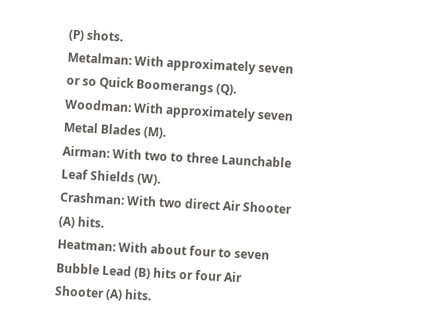(P) shots.
Metalman: With approximately seven or so Quick Boomerangs (Q).
Woodman: With approximately seven Metal Blades (M).
Airman: With two to three Launchable Leaf Shields (W).
Crashman: With two direct Air Shooter (A) hits.
Heatman: With about four to seven Bubble Lead (B) hits or four Air Shooter (A) hits.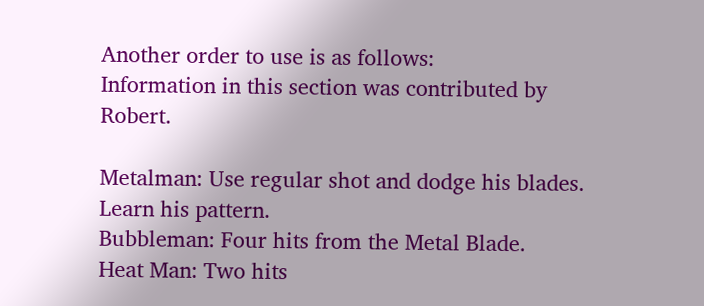Another order to use is as follows:
Information in this section was contributed by Robert.

Metalman: Use regular shot and dodge his blades. Learn his pattern.
Bubbleman: Four hits from the Metal Blade.
Heat Man: Two hits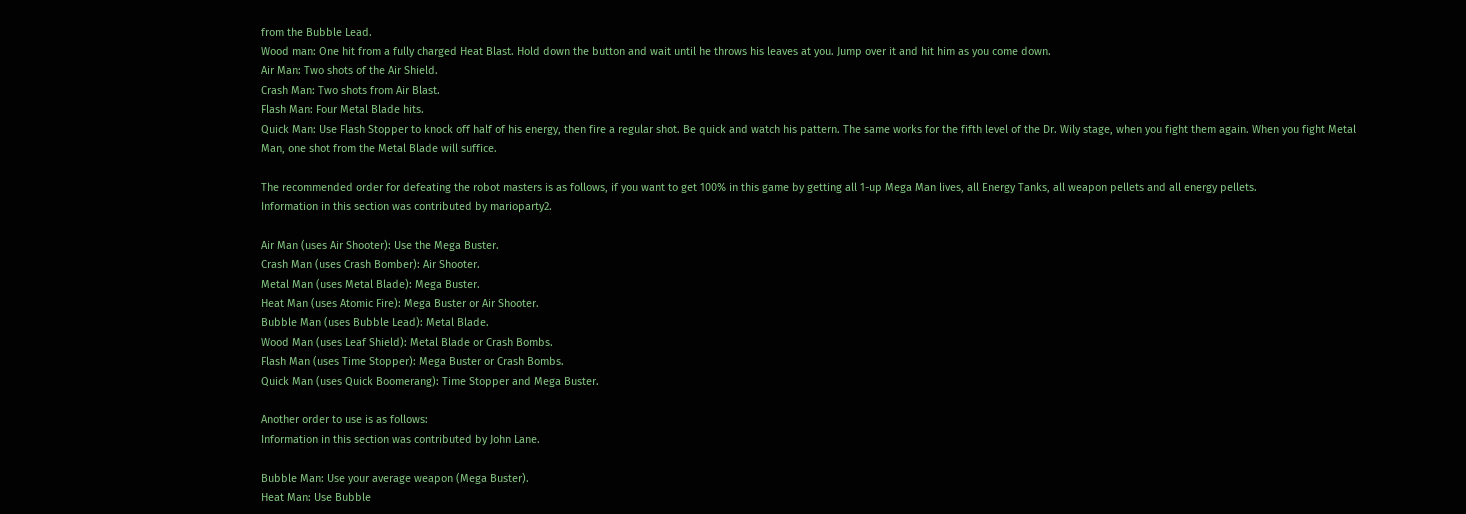from the Bubble Lead.
Wood man: One hit from a fully charged Heat Blast. Hold down the button and wait until he throws his leaves at you. Jump over it and hit him as you come down.
Air Man: Two shots of the Air Shield.
Crash Man: Two shots from Air Blast.
Flash Man: Four Metal Blade hits.
Quick Man: Use Flash Stopper to knock off half of his energy, then fire a regular shot. Be quick and watch his pattern. The same works for the fifth level of the Dr. Wily stage, when you fight them again. When you fight Metal Man, one shot from the Metal Blade will suffice.

The recommended order for defeating the robot masters is as follows, if you want to get 100% in this game by getting all 1-up Mega Man lives, all Energy Tanks, all weapon pellets and all energy pellets.
Information in this section was contributed by marioparty2.

Air Man (uses Air Shooter): Use the Mega Buster.
Crash Man (uses Crash Bomber): Air Shooter.
Metal Man (uses Metal Blade): Mega Buster.
Heat Man (uses Atomic Fire): Mega Buster or Air Shooter.
Bubble Man (uses Bubble Lead): Metal Blade.
Wood Man (uses Leaf Shield): Metal Blade or Crash Bombs.
Flash Man (uses Time Stopper): Mega Buster or Crash Bombs.
Quick Man (uses Quick Boomerang): Time Stopper and Mega Buster.

Another order to use is as follows:
Information in this section was contributed by John Lane.

Bubble Man: Use your average weapon (Mega Buster).
Heat Man: Use Bubble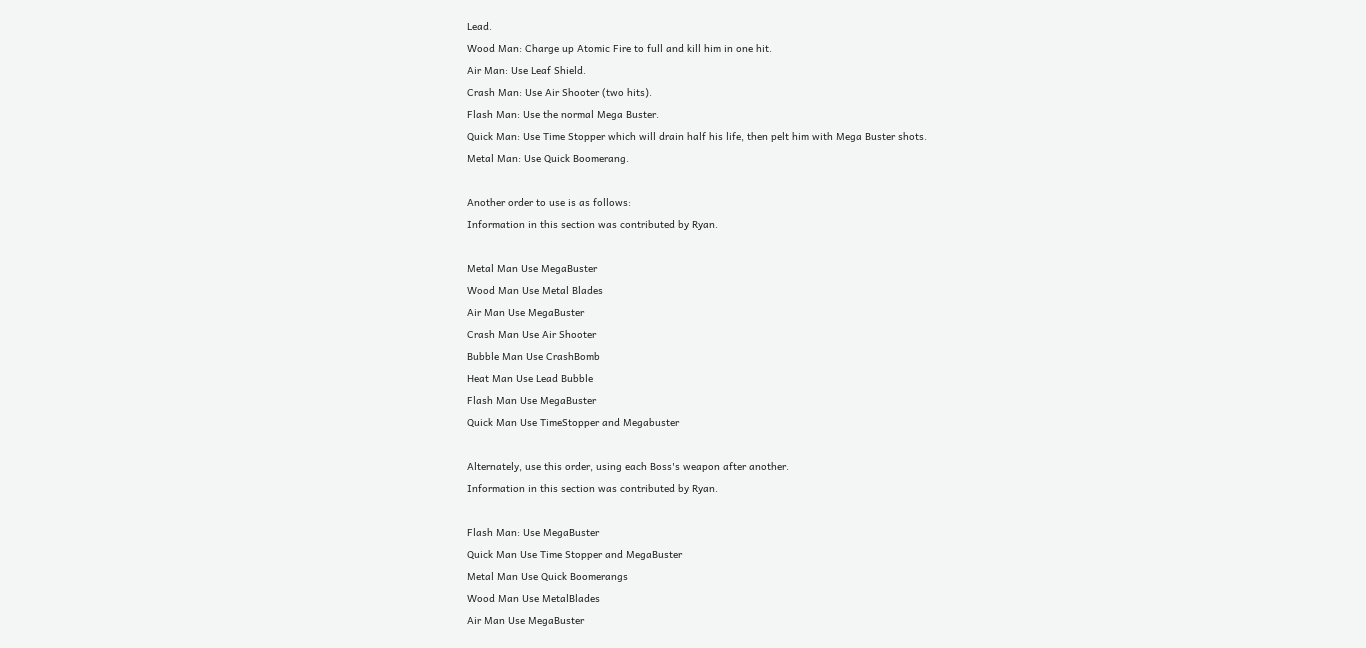Lead.
Wood Man: Charge up Atomic Fire to full and kill him in one hit.
Air Man: Use Leaf Shield.
Crash Man: Use Air Shooter (two hits).
Flash Man: Use the normal Mega Buster.
Quick Man: Use Time Stopper which will drain half his life, then pelt him with Mega Buster shots.
Metal Man: Use Quick Boomerang.

Another order to use is as follows:
Information in this section was contributed by Ryan.

Metal Man Use MegaBuster
Wood Man Use Metal Blades
Air Man Use MegaBuster
Crash Man Use Air Shooter
Bubble Man Use CrashBomb
Heat Man Use Lead Bubble
Flash Man Use MegaBuster
Quick Man Use TimeStopper and Megabuster

Alternately, use this order, using each Boss's weapon after another.
Information in this section was contributed by Ryan.

Flash Man: Use MegaBuster
Quick Man Use Time Stopper and MegaBuster
Metal Man Use Quick Boomerangs
Wood Man Use MetalBlades
Air Man Use MegaBuster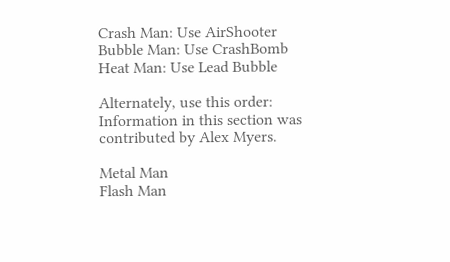Crash Man: Use AirShooter
Bubble Man: Use CrashBomb
Heat Man: Use Lead Bubble

Alternately, use this order:
Information in this section was contributed by Alex Myers.

Metal Man
Flash Man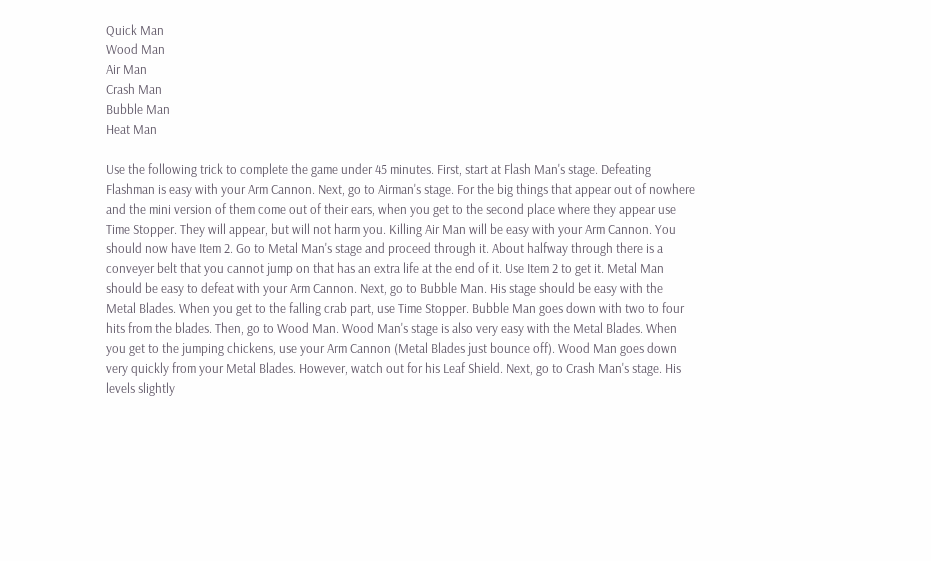Quick Man
Wood Man
Air Man
Crash Man
Bubble Man
Heat Man

Use the following trick to complete the game under 45 minutes. First, start at Flash Man's stage. Defeating Flashman is easy with your Arm Cannon. Next, go to Airman's stage. For the big things that appear out of nowhere and the mini version of them come out of their ears, when you get to the second place where they appear use Time Stopper. They will appear, but will not harm you. Killing Air Man will be easy with your Arm Cannon. You should now have Item 2. Go to Metal Man's stage and proceed through it. About halfway through there is a conveyer belt that you cannot jump on that has an extra life at the end of it. Use Item 2 to get it. Metal Man should be easy to defeat with your Arm Cannon. Next, go to Bubble Man. His stage should be easy with the Metal Blades. When you get to the falling crab part, use Time Stopper. Bubble Man goes down with two to four hits from the blades. Then, go to Wood Man. Wood Man's stage is also very easy with the Metal Blades. When you get to the jumping chickens, use your Arm Cannon (Metal Blades just bounce off). Wood Man goes down very quickly from your Metal Blades. However, watch out for his Leaf Shield. Next, go to Crash Man's stage. His levels slightly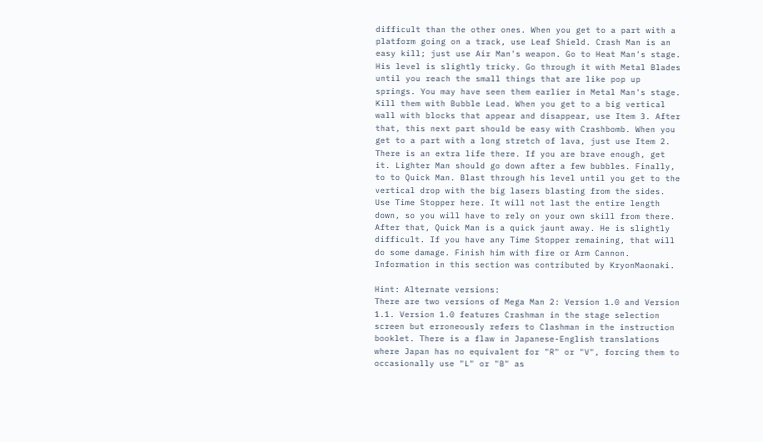difficult than the other ones. When you get to a part with a platform going on a track, use Leaf Shield. Crash Man is an easy kill; just use Air Man's weapon. Go to Heat Man's stage. His level is slightly tricky. Go through it with Metal Blades until you reach the small things that are like pop up springs. You may have seen them earlier in Metal Man's stage. Kill them with Bubble Lead. When you get to a big vertical wall with blocks that appear and disappear, use Item 3. After that, this next part should be easy with Crashbomb. When you get to a part with a long stretch of lava, just use Item 2. There is an extra life there. If you are brave enough, get it. Lighter Man should go down after a few bubbles. Finally, to to Quick Man. Blast through his level until you get to the vertical drop with the big lasers blasting from the sides. Use Time Stopper here. It will not last the entire length down, so you will have to rely on your own skill from there. After that, Quick Man is a quick jaunt away. He is slightly difficult. If you have any Time Stopper remaining, that will do some damage. Finish him with fire or Arm Cannon.
Information in this section was contributed by KryonMaonaki.

Hint: Alternate versions:
There are two versions of Mega Man 2: Version 1.0 and Version 1.1. Version 1.0 features Crashman in the stage selection screen but erroneously refers to Clashman in the instruction booklet. There is a flaw in Japanese-English translations where Japan has no equivalent for "R" or "V", forcing them to occasionally use "L" or "B" as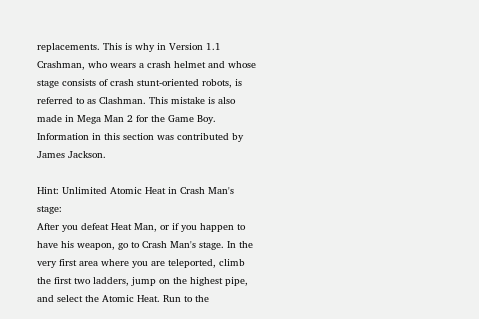replacements. This is why in Version 1.1 Crashman, who wears a crash helmet and whose stage consists of crash stunt-oriented robots, is referred to as Clashman. This mistake is also made in Mega Man 2 for the Game Boy.
Information in this section was contributed by James Jackson.

Hint: Unlimited Atomic Heat in Crash Man's stage:
After you defeat Heat Man, or if you happen to have his weapon, go to Crash Man's stage. In the very first area where you are teleported, climb the first two ladders, jump on the highest pipe, and select the Atomic Heat. Run to the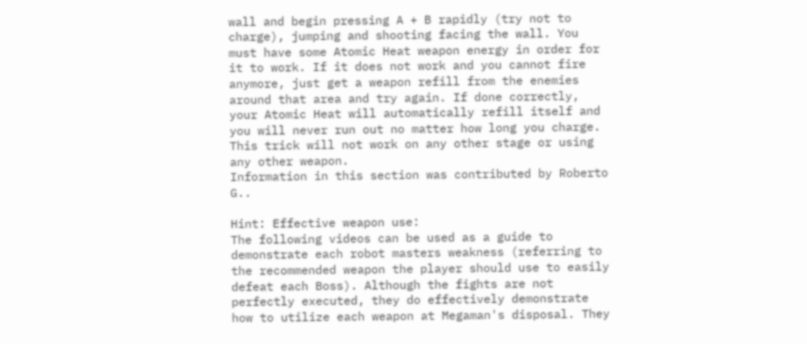wall and begin pressing A + B rapidly (try not to charge), jumping and shooting facing the wall. You must have some Atomic Heat weapon energy in order for it to work. If it does not work and you cannot fire anymore, just get a weapon refill from the enemies around that area and try again. If done correctly, your Atomic Heat will automatically refill itself and you will never run out no matter how long you charge. This trick will not work on any other stage or using any other weapon.
Information in this section was contributed by Roberto G..

Hint: Effective weapon use:
The following videos can be used as a guide to demonstrate each robot masters weakness (referring to the recommended weapon the player should use to easily defeat each Boss). Although the fights are not perfectly executed, they do effectively demonstrate how to utilize each weapon at Megaman's disposal. They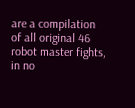are a compilation of all original 46 robot master fights, in no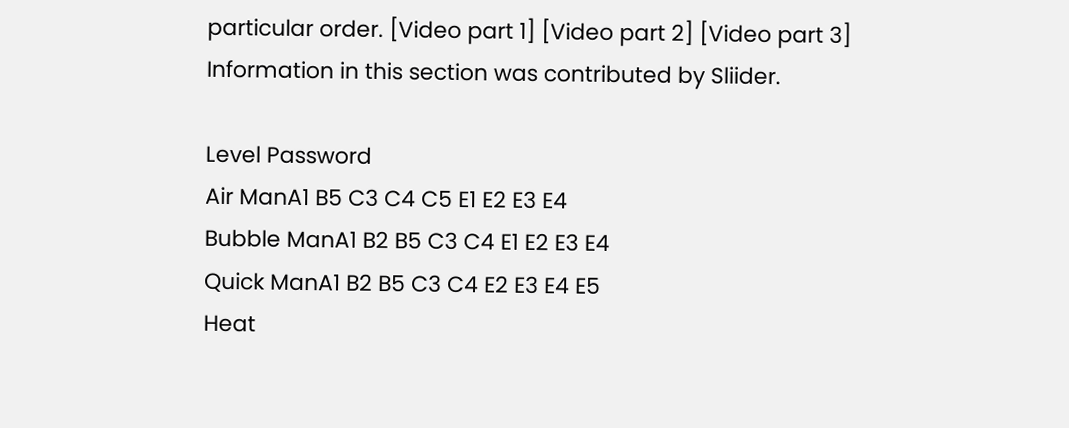particular order. [Video part 1] [Video part 2] [Video part 3]
Information in this section was contributed by Sliider.

Level Password
Air ManA1 B5 C3 C4 C5 E1 E2 E3 E4
Bubble ManA1 B2 B5 C3 C4 E1 E2 E3 E4
Quick ManA1 B2 B5 C3 C4 E2 E3 E4 E5
Heat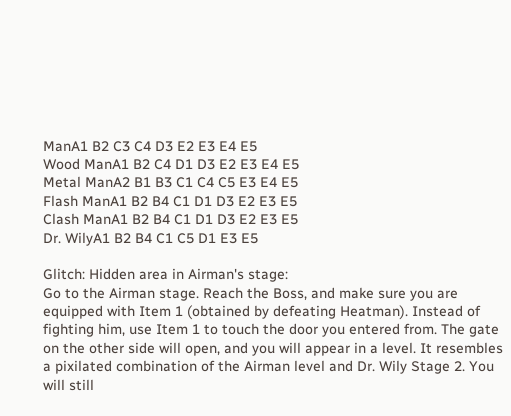ManA1 B2 C3 C4 D3 E2 E3 E4 E5
Wood ManA1 B2 C4 D1 D3 E2 E3 E4 E5
Metal ManA2 B1 B3 C1 C4 C5 E3 E4 E5
Flash ManA1 B2 B4 C1 D1 D3 E2 E3 E5
Clash ManA1 B2 B4 C1 D1 D3 E2 E3 E5
Dr. WilyA1 B2 B4 C1 C5 D1 E3 E5

Glitch: Hidden area in Airman's stage:
Go to the Airman stage. Reach the Boss, and make sure you are equipped with Item 1 (obtained by defeating Heatman). Instead of fighting him, use Item 1 to touch the door you entered from. The gate on the other side will open, and you will appear in a level. It resembles a pixilated combination of the Airman level and Dr. Wily Stage 2. You will still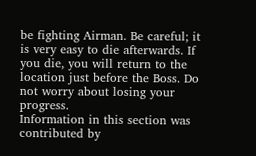be fighting Airman. Be careful; it is very easy to die afterwards. If you die, you will return to the location just before the Boss. Do not worry about losing your progress.
Information in this section was contributed by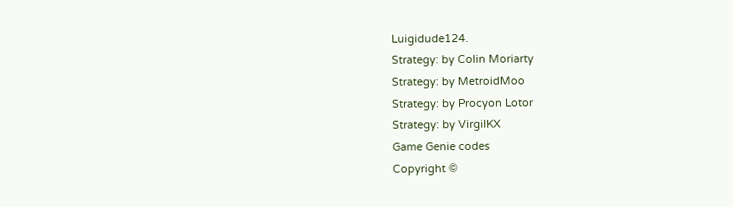Luigidude124.
Strategy: by Colin Moriarty
Strategy: by MetroidMoo
Strategy: by Procyon Lotor
Strategy: by VirgilKX
Game Genie codes
Copyright ©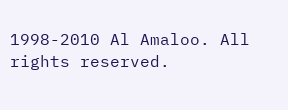1998-2010 Al Amaloo. All rights reserved.